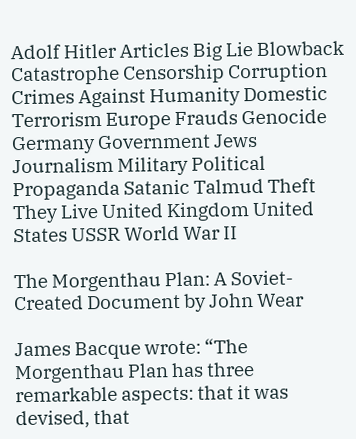Adolf Hitler Articles Big Lie Blowback Catastrophe Censorship Corruption Crimes Against Humanity Domestic Terrorism Europe Frauds Genocide Germany Government Jews Journalism Military Political Propaganda Satanic Talmud Theft They Live United Kingdom United States USSR World War II

The Morgenthau Plan: A Soviet-Created Document by John Wear

James Bacque wrote: “The Morgenthau Plan has three remarkable aspects: that it was devised, that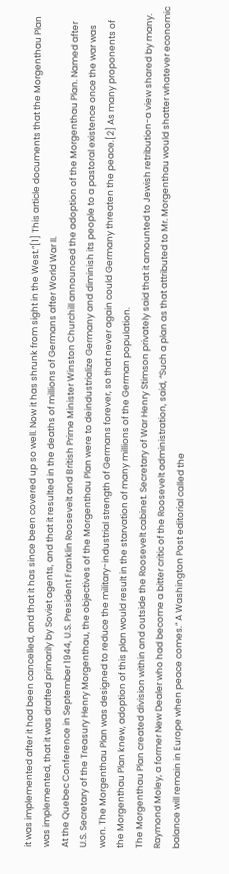it was implemented after it had been cancelled, and that it has since been covered up so well. Now it has shrunk from sight in the West.”[1] This article documents that the Morgenthau Plan was implemented, that it was drafted primarily by Soviet agents, and that it resulted in the deaths of millions of Germans after World War II.
At the Quebec Conference in September 1944, U.S. President Franklin Roosevelt and British Prime Minister Winston Churchill announced the adoption of the Morgenthau Plan. Named after U.S. Secretary of the Treasury Henry Morgenthau, the objectives of the Morgenthau Plan were to deindustrialize Germany and diminish its people to a pastoral existence once the war was won. The Morgenthau Plan was designed to reduce the military-industrial strength of Germans forever, so that never again could Germany threaten the peace.[2] As many proponents of the Morgenthau Plan knew, adoption of this plan would result in the starvation of many millions of the German population.
The Morgenthau Plan created division within and outside the Roosevelt cabinet. Secretary of War Henry Stimson privately said that it amounted to Jewish retribution-a view shared by many. Raymond Moley, a former New Dealer who had become a bitter critic of the Roosevelt administration, said, “Such a plan as that attributed to Mr. Morgenthau would shatter whatever economic balance will remain in Europe when peace comes.” A Washington Post editorial called the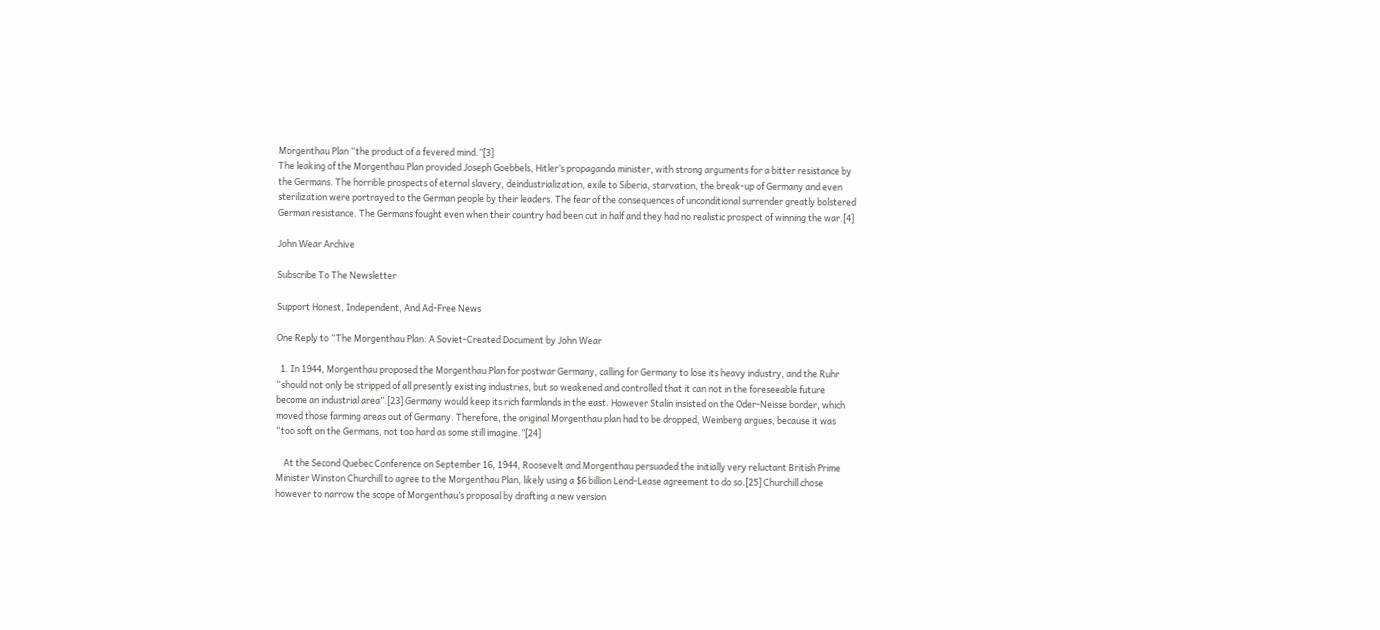Morgenthau Plan “the product of a fevered mind.”[3]
The leaking of the Morgenthau Plan provided Joseph Goebbels, Hitler’s propaganda minister, with strong arguments for a bitter resistance by the Germans. The horrible prospects of eternal slavery, deindustrialization, exile to Siberia, starvation, the break-up of Germany and even sterilization were portrayed to the German people by their leaders. The fear of the consequences of unconditional surrender greatly bolstered German resistance. The Germans fought even when their country had been cut in half and they had no realistic prospect of winning the war.[4]

John Wear Archive

Subscribe To The Newsletter

Support Honest, Independent, And Ad-Free News

One Reply to “The Morgenthau Plan: A Soviet-Created Document by John Wear

  1. In 1944, Morgenthau proposed the Morgenthau Plan for postwar Germany, calling for Germany to lose its heavy industry, and the Ruhr “should not only be stripped of all presently existing industries, but so weakened and controlled that it can not in the foreseeable future become an industrial area”.[23] Germany would keep its rich farmlands in the east. However Stalin insisted on the Oder-Neisse border, which moved those farming areas out of Germany. Therefore, the original Morgenthau plan had to be dropped, Weinberg argues, because it was “too soft on the Germans, not too hard as some still imagine.”[24]

    At the Second Quebec Conference on September 16, 1944, Roosevelt and Morgenthau persuaded the initially very reluctant British Prime Minister Winston Churchill to agree to the Morgenthau Plan, likely using a $6 billion Lend-Lease agreement to do so.[25] Churchill chose however to narrow the scope of Morgenthau’s proposal by drafting a new version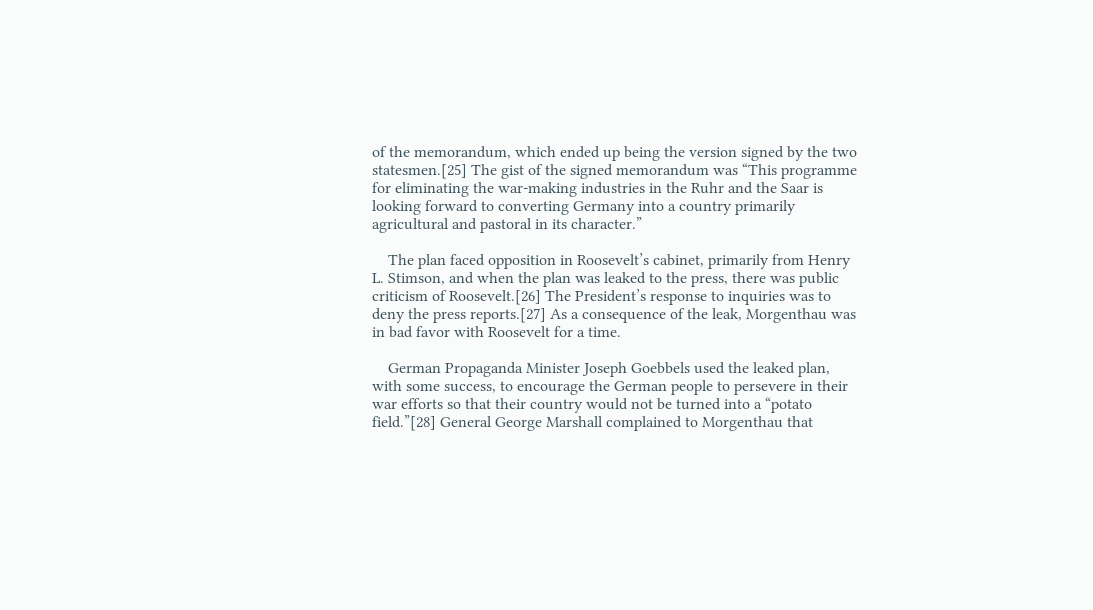of the memorandum, which ended up being the version signed by the two statesmen.[25] The gist of the signed memorandum was “This programme for eliminating the war-making industries in the Ruhr and the Saar is looking forward to converting Germany into a country primarily agricultural and pastoral in its character.”

    The plan faced opposition in Roosevelt’s cabinet, primarily from Henry L. Stimson, and when the plan was leaked to the press, there was public criticism of Roosevelt.[26] The President’s response to inquiries was to deny the press reports.[27] As a consequence of the leak, Morgenthau was in bad favor with Roosevelt for a time.

    German Propaganda Minister Joseph Goebbels used the leaked plan, with some success, to encourage the German people to persevere in their war efforts so that their country would not be turned into a “potato field.”[28] General George Marshall complained to Morgenthau that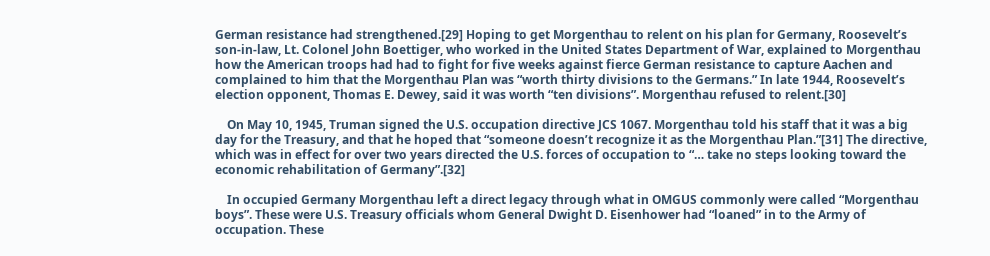German resistance had strengthened.[29] Hoping to get Morgenthau to relent on his plan for Germany, Roosevelt’s son-in-law, Lt. Colonel John Boettiger, who worked in the United States Department of War, explained to Morgenthau how the American troops had had to fight for five weeks against fierce German resistance to capture Aachen and complained to him that the Morgenthau Plan was “worth thirty divisions to the Germans.” In late 1944, Roosevelt’s election opponent, Thomas E. Dewey, said it was worth “ten divisions”. Morgenthau refused to relent.[30]

    On May 10, 1945, Truman signed the U.S. occupation directive JCS 1067. Morgenthau told his staff that it was a big day for the Treasury, and that he hoped that “someone doesn’t recognize it as the Morgenthau Plan.”[31] The directive, which was in effect for over two years directed the U.S. forces of occupation to “… take no steps looking toward the economic rehabilitation of Germany”.[32]

    In occupied Germany Morgenthau left a direct legacy through what in OMGUS commonly were called “Morgenthau boys”. These were U.S. Treasury officials whom General Dwight D. Eisenhower had “loaned” in to the Army of occupation. These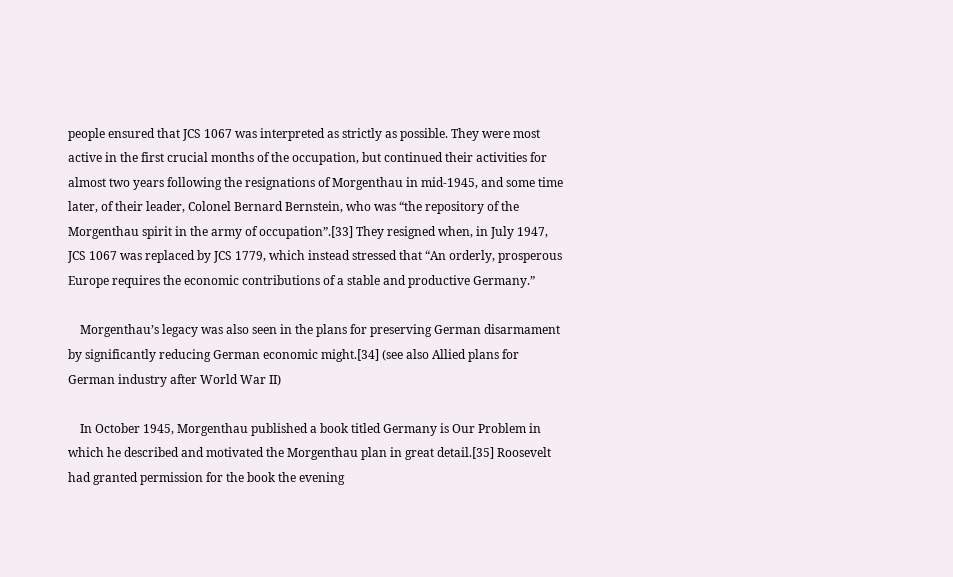people ensured that JCS 1067 was interpreted as strictly as possible. They were most active in the first crucial months of the occupation, but continued their activities for almost two years following the resignations of Morgenthau in mid-1945, and some time later, of their leader, Colonel Bernard Bernstein, who was “the repository of the Morgenthau spirit in the army of occupation”.[33] They resigned when, in July 1947, JCS 1067 was replaced by JCS 1779, which instead stressed that “An orderly, prosperous Europe requires the economic contributions of a stable and productive Germany.”

    Morgenthau’s legacy was also seen in the plans for preserving German disarmament by significantly reducing German economic might.[34] (see also Allied plans for German industry after World War II)

    In October 1945, Morgenthau published a book titled Germany is Our Problem in which he described and motivated the Morgenthau plan in great detail.[35] Roosevelt had granted permission for the book the evening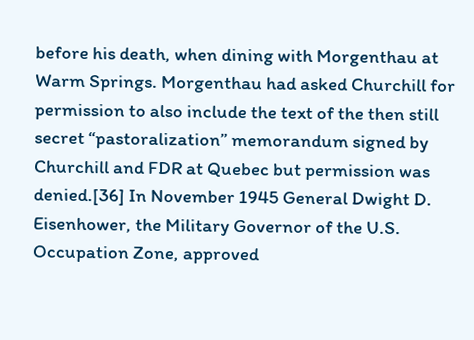before his death, when dining with Morgenthau at Warm Springs. Morgenthau had asked Churchill for permission to also include the text of the then still secret “pastoralization” memorandum signed by Churchill and FDR at Quebec but permission was denied.[36] In November 1945 General Dwight D. Eisenhower, the Military Governor of the U.S. Occupation Zone, approved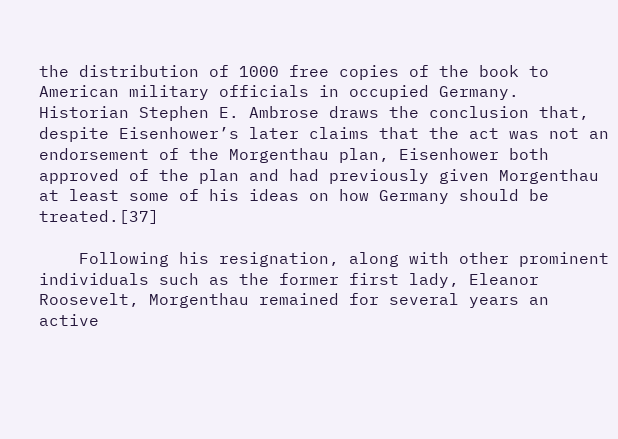the distribution of 1000 free copies of the book to American military officials in occupied Germany. Historian Stephen E. Ambrose draws the conclusion that, despite Eisenhower’s later claims that the act was not an endorsement of the Morgenthau plan, Eisenhower both approved of the plan and had previously given Morgenthau at least some of his ideas on how Germany should be treated.[37]

    Following his resignation, along with other prominent individuals such as the former first lady, Eleanor Roosevelt, Morgenthau remained for several years an active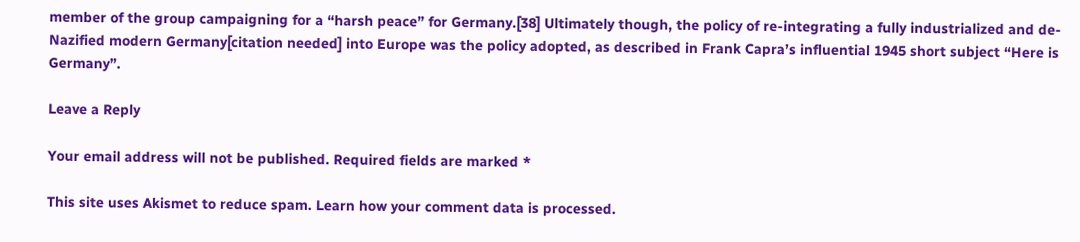member of the group campaigning for a “harsh peace” for Germany.[38] Ultimately though, the policy of re-integrating a fully industrialized and de-Nazified modern Germany[citation needed] into Europe was the policy adopted, as described in Frank Capra’s influential 1945 short subject “Here is Germany”.

Leave a Reply

Your email address will not be published. Required fields are marked *

This site uses Akismet to reduce spam. Learn how your comment data is processed.